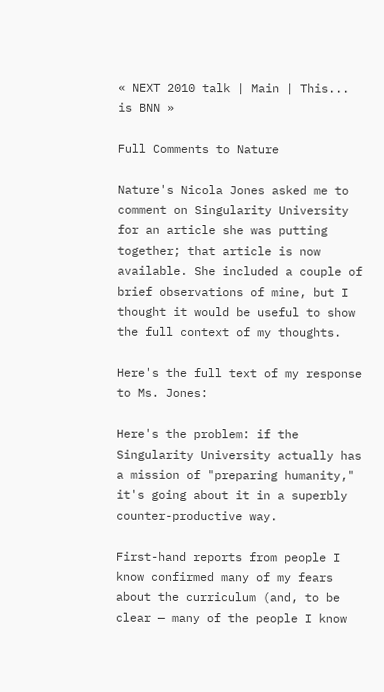« NEXT 2010 talk | Main | This... is BNN »

Full Comments to Nature

Nature's Nicola Jones asked me to comment on Singularity University for an article she was putting together; that article is now available. She included a couple of brief observations of mine, but I thought it would be useful to show the full context of my thoughts.

Here's the full text of my response to Ms. Jones:

Here's the problem: if the Singularity University actually has a mission of "preparing humanity," it's going about it in a superbly counter-productive way.

First-hand reports from people I know confirmed many of my fears about the curriculum (and, to be clear — many of the people I know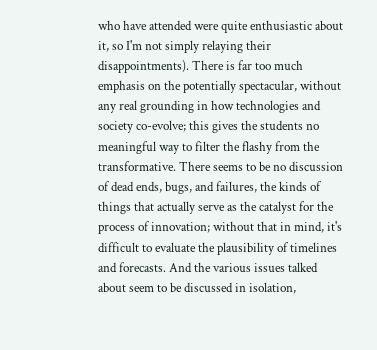who have attended were quite enthusiastic about it, so I'm not simply relaying their disappointments). There is far too much emphasis on the potentially spectacular, without any real grounding in how technologies and society co-evolve; this gives the students no meaningful way to filter the flashy from the transformative. There seems to be no discussion of dead ends, bugs, and failures, the kinds of things that actually serve as the catalyst for the process of innovation; without that in mind, it's difficult to evaluate the plausibility of timelines and forecasts. And the various issues talked about seem to be discussed in isolation,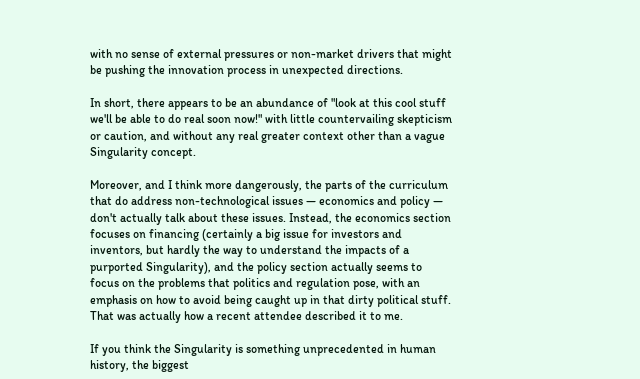with no sense of external pressures or non-market drivers that might be pushing the innovation process in unexpected directions.

In short, there appears to be an abundance of "look at this cool stuff we'll be able to do real soon now!" with little countervailing skepticism or caution, and without any real greater context other than a vague Singularity concept.

Moreover, and I think more dangerously, the parts of the curriculum that do address non-technological issues — economics and policy — don't actually talk about these issues. Instead, the economics section focuses on financing (certainly a big issue for investors and inventors, but hardly the way to understand the impacts of a purported Singularity), and the policy section actually seems to focus on the problems that politics and regulation pose, with an emphasis on how to avoid being caught up in that dirty political stuff. That was actually how a recent attendee described it to me.

If you think the Singularity is something unprecedented in human history, the biggest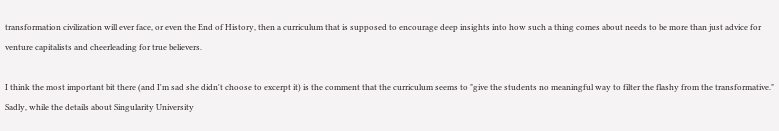transformation civilization will ever face, or even the End of History, then a curriculum that is supposed to encourage deep insights into how such a thing comes about needs to be more than just advice for venture capitalists and cheerleading for true believers.

I think the most important bit there (and I'm sad she didn't choose to excerpt it) is the comment that the curriculum seems to "give the students no meaningful way to filter the flashy from the transformative." Sadly, while the details about Singularity University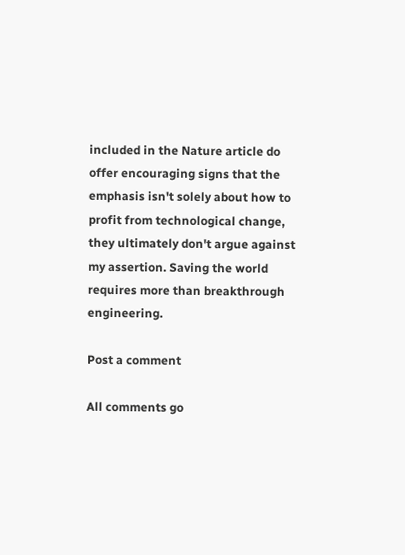included in the Nature article do offer encouraging signs that the emphasis isn't solely about how to profit from technological change, they ultimately don't argue against my assertion. Saving the world requires more than breakthrough engineering.

Post a comment

All comments go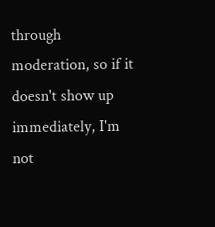through moderation, so if it doesn't show up immediately, I'm not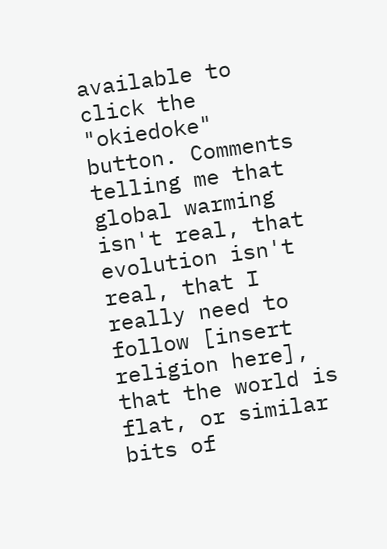available to click the "okiedoke" button. Comments telling me that global warming isn't real, that evolution isn't real, that I really need to follow [insert religion here], that the world is flat, or similar bits of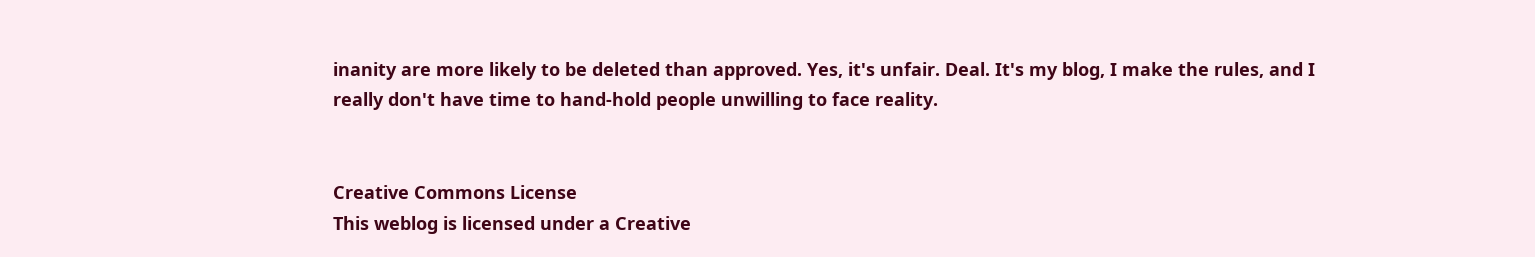inanity are more likely to be deleted than approved. Yes, it's unfair. Deal. It's my blog, I make the rules, and I really don't have time to hand-hold people unwilling to face reality.


Creative Commons License
This weblog is licensed under a Creative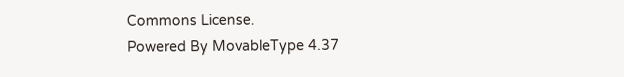Commons License.
Powered By MovableType 4.37